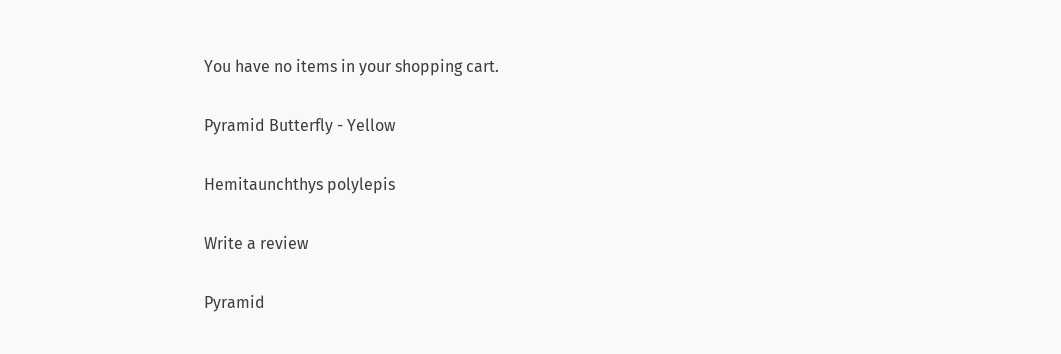You have no items in your shopping cart.

Pyramid Butterfly - Yellow

Hemitaunchthys polylepis

Write a review

Pyramid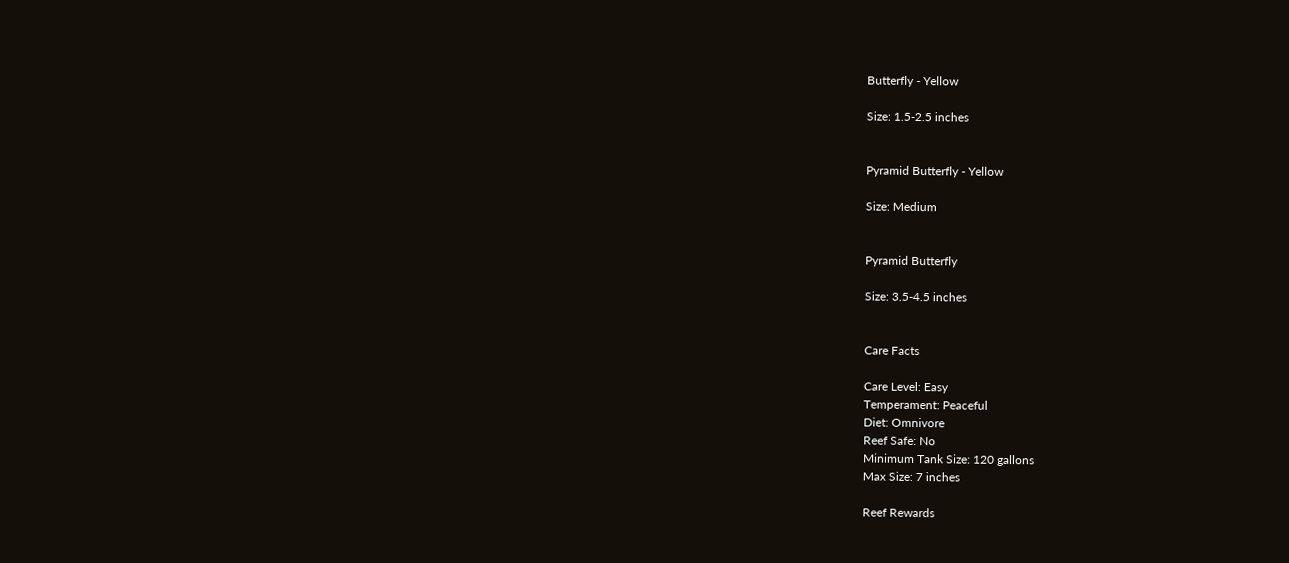Butterfly - Yellow

Size: 1.5-2.5 inches


Pyramid Butterfly - Yellow

Size: Medium


Pyramid Butterfly

Size: 3.5-4.5 inches


Care Facts

Care Level: Easy
Temperament: Peaceful
Diet: Omnivore
Reef Safe: No
Minimum Tank Size: 120 gallons
Max Size: 7 inches

Reef Rewards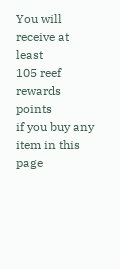You will receive at least
105 reef rewards points
if you buy any item in this page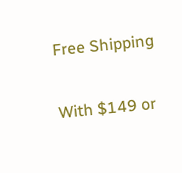Free Shipping

With $149 or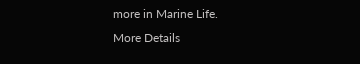more in Marine Life.
More Details